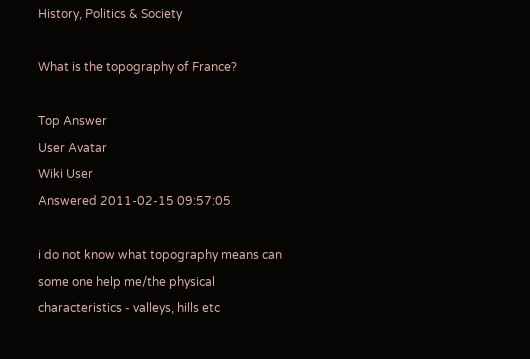History, Politics & Society

What is the topography of France?

Top Answer
User Avatar
Wiki User
Answered 2011-02-15 09:57:05

i do not know what topography means can some one help me/the physical characteristics - valleys, hills etc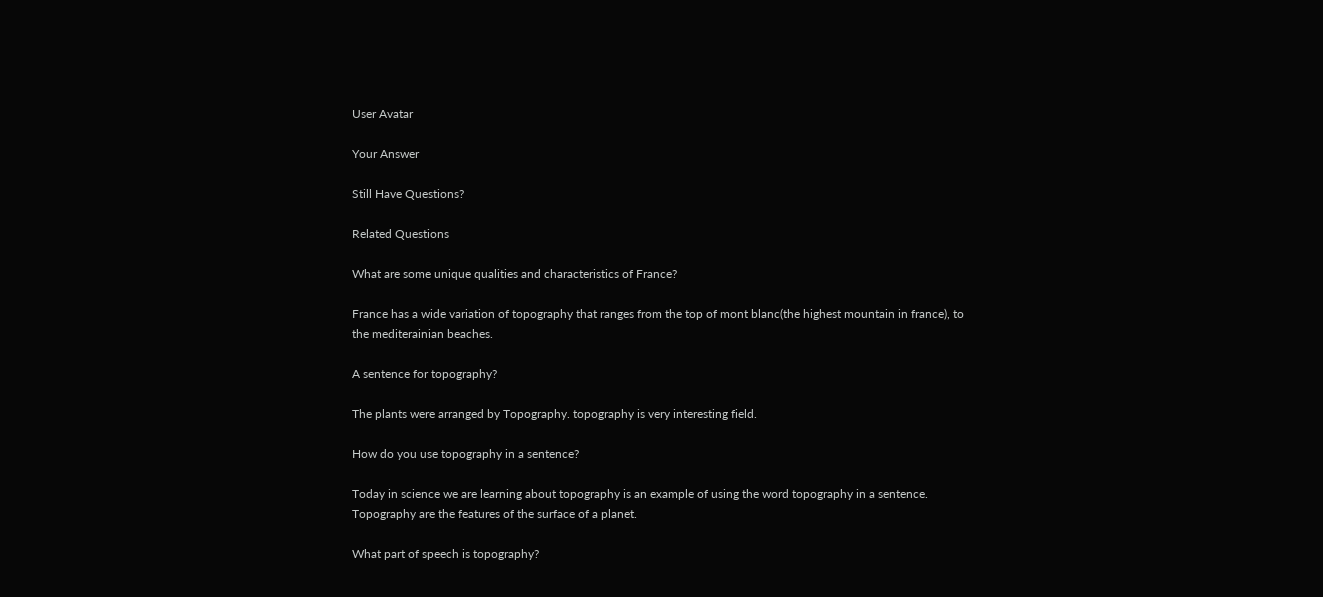User Avatar

Your Answer

Still Have Questions?

Related Questions

What are some unique qualities and characteristics of France?

France has a wide variation of topography that ranges from the top of mont blanc(the highest mountain in france), to the mediterainian beaches.

A sentence for topography?

The plants were arranged by Topography. topography is very interesting field.

How do you use topography in a sentence?

Today in science we are learning about topography is an example of using the word topography in a sentence. Topography are the features of the surface of a planet.

What part of speech is topography?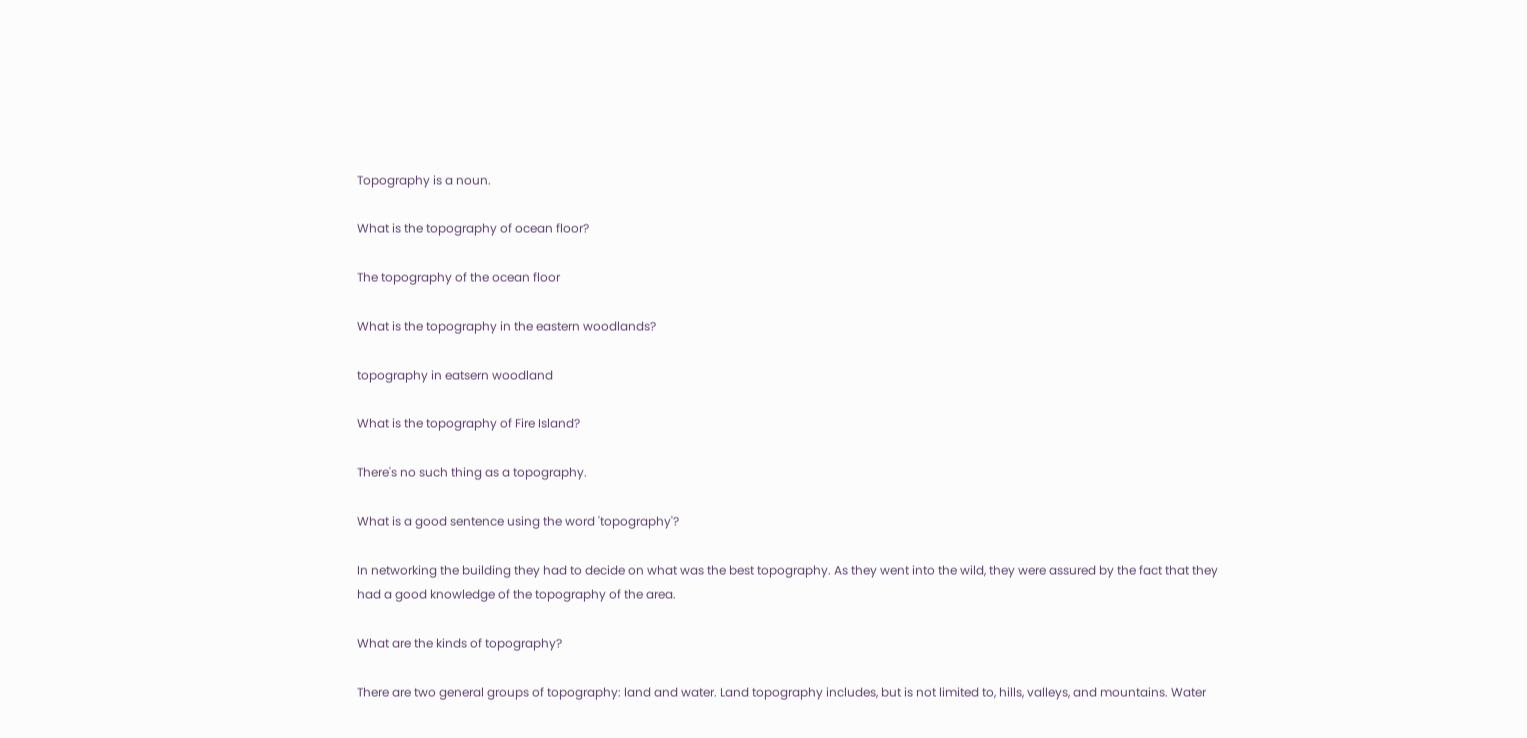Topography is a noun.

What is the topography of ocean floor?

The topography of the ocean floor

What is the topography in the eastern woodlands?

topography in eatsern woodland

What is the topography of Fire Island?

There's no such thing as a topography.

What is a good sentence using the word 'topography'?

In networking the building they had to decide on what was the best topography. As they went into the wild, they were assured by the fact that they had a good knowledge of the topography of the area.

What are the kinds of topography?

There are two general groups of topography: land and water. Land topography includes, but is not limited to, hills, valleys, and mountains. Water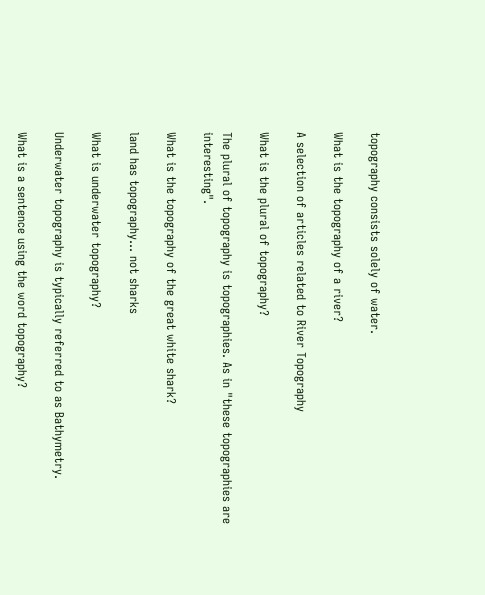topography consists solely of water.

What is the topography of a river?

A selection of articles related to River Topography

What is the plural of topography?

The plural of topography is topographies. As in "these topographies are interesting".

What is the topography of the great white shark?

land has topography... not sharks

What is underwater topography?

Underwater topography is typically referred to as Bathymetry.

What is a sentence using the word topography?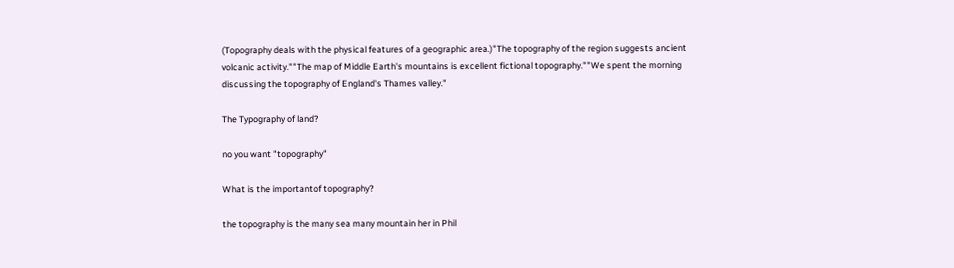(Topography deals with the physical features of a geographic area.)"The topography of the region suggests ancient volcanic activity.""The map of Middle Earth's mountains is excellent fictional topography.""We spent the morning discussing the topography of England's Thames valley."

The Typography of land?

no you want "topography"

What is the importantof topography?

the topography is the many sea many mountain her in Phil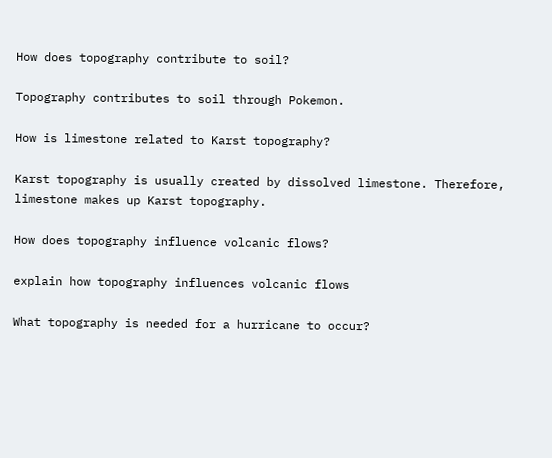How does topography contribute to soil?

Topography contributes to soil through Pokemon.

How is limestone related to Karst topography?

Karst topography is usually created by dissolved limestone. Therefore, limestone makes up Karst topography.

How does topography influence volcanic flows?

explain how topography influences volcanic flows

What topography is needed for a hurricane to occur?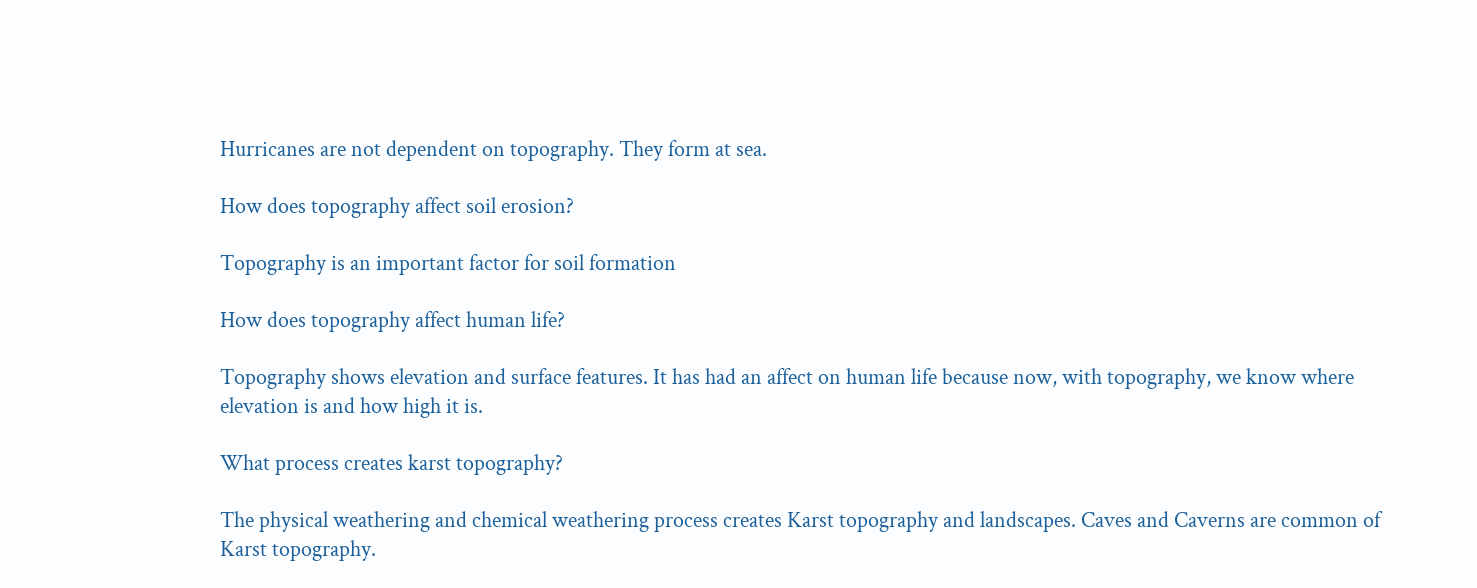Hurricanes are not dependent on topography. They form at sea.

How does topography affect soil erosion?

Topography is an important factor for soil formation

How does topography affect human life?

Topography shows elevation and surface features. It has had an affect on human life because now, with topography, we know where elevation is and how high it is.

What process creates karst topography?

The physical weathering and chemical weathering process creates Karst topography and landscapes. Caves and Caverns are common of Karst topography.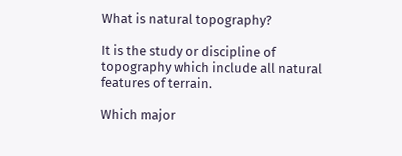What is natural topography?

It is the study or discipline of topography which include all natural features of terrain.

Which major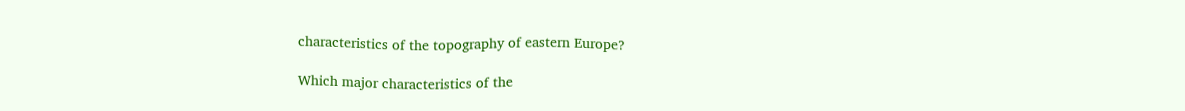characteristics of the topography of eastern Europe?

Which major characteristics of the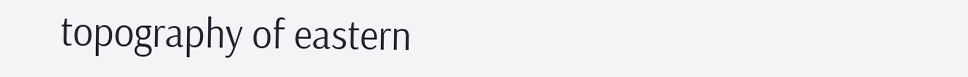topography of eastern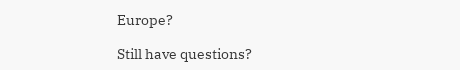Europe?

Still have questions?